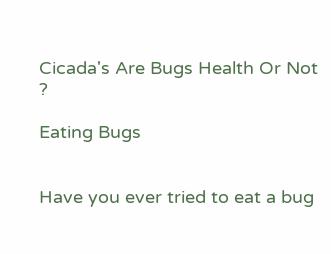Cicada's Are Bugs Health Or Not ?

Eating Bugs


Have you ever tried to eat a bug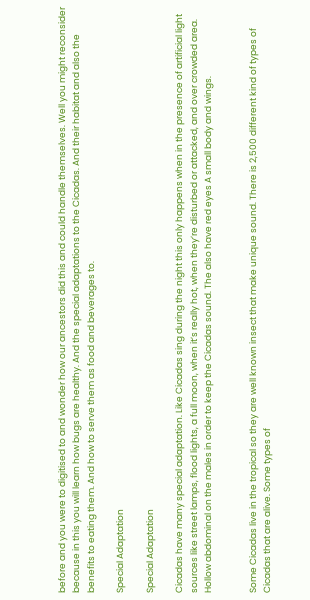before and you were to digitised to and wonder how our ancestors did this and could handle themselves. Well you might reconsider because in this you will learn how bugs are healthy. And the special adaptations to the Cicadas. And their habitat and also the benefits to eating them. And how to serve them as food and beverages to.

Special Adaptation

Special Adaptation

Cicadas have many special adaptation. Like Cicadas sing during the night this only happens when in the presence of artificial light sources like street lamps, flood lights, a full moon, when it’s really hot, when they’re disturbed or attacked, and over crowded area. Hollow abdominal on the males in order to keep the Cicadas sound. The also have red eyes A small body and wings.


Some Cicadas live in the tropical so they are well known insect that make unique sound. There is 2,500 different kind of types of Cicadas that are alive. Some types of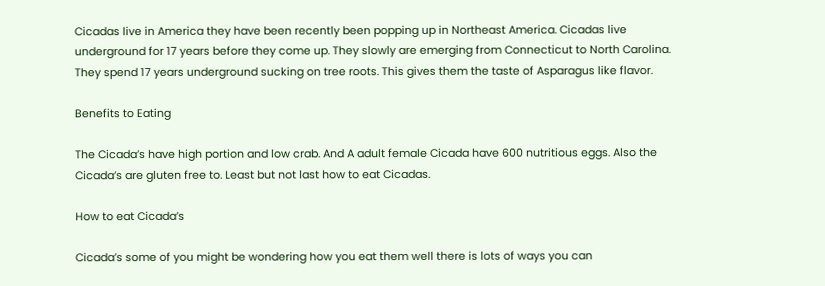Cicadas live in America they have been recently been popping up in Northeast America. Cicadas live underground for 17 years before they come up. They slowly are emerging from Connecticut to North Carolina. They spend 17 years underground sucking on tree roots. This gives them the taste of Asparagus like flavor.

Benefits to Eating

The Cicada’s have high portion and low crab. And A adult female Cicada have 600 nutritious eggs. Also the Cicada’s are gluten free to. Least but not last how to eat Cicadas.

How to eat Cicada’s

Cicada’s some of you might be wondering how you eat them well there is lots of ways you can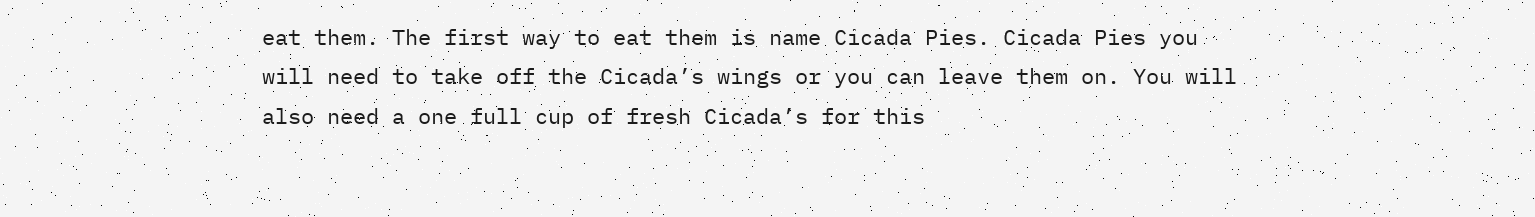eat them. The first way to eat them is name Cicada Pies. Cicada Pies you will need to take off the Cicada’s wings or you can leave them on. You will also need a one full cup of fresh Cicada’s for this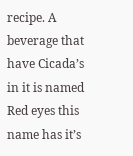recipe. A beverage that have Cicada’s in it is named Red eyes this name has it’s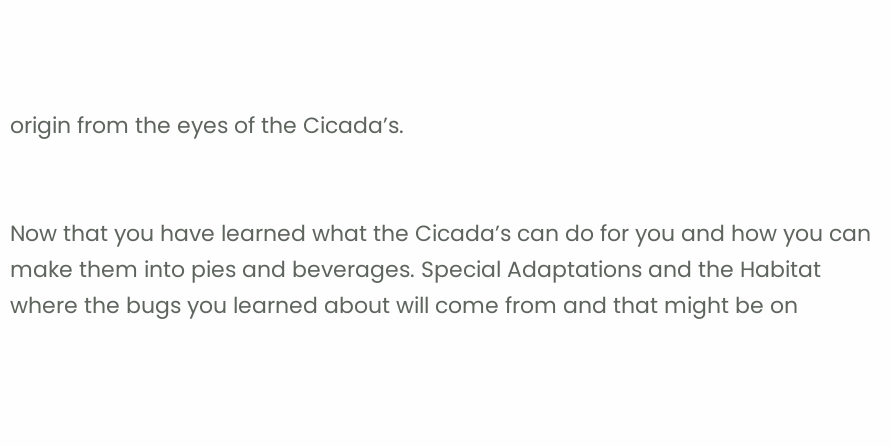origin from the eyes of the Cicada’s.


Now that you have learned what the Cicada’s can do for you and how you can make them into pies and beverages. Special Adaptations and the Habitat where the bugs you learned about will come from and that might be on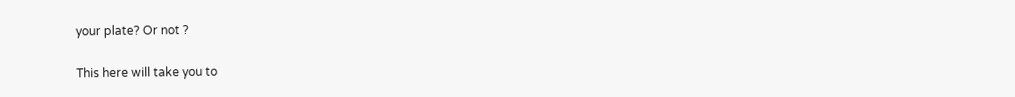your plate? Or not ?

This here will take you to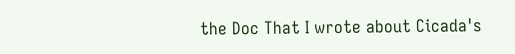the Doc That I wrote about Cicada's